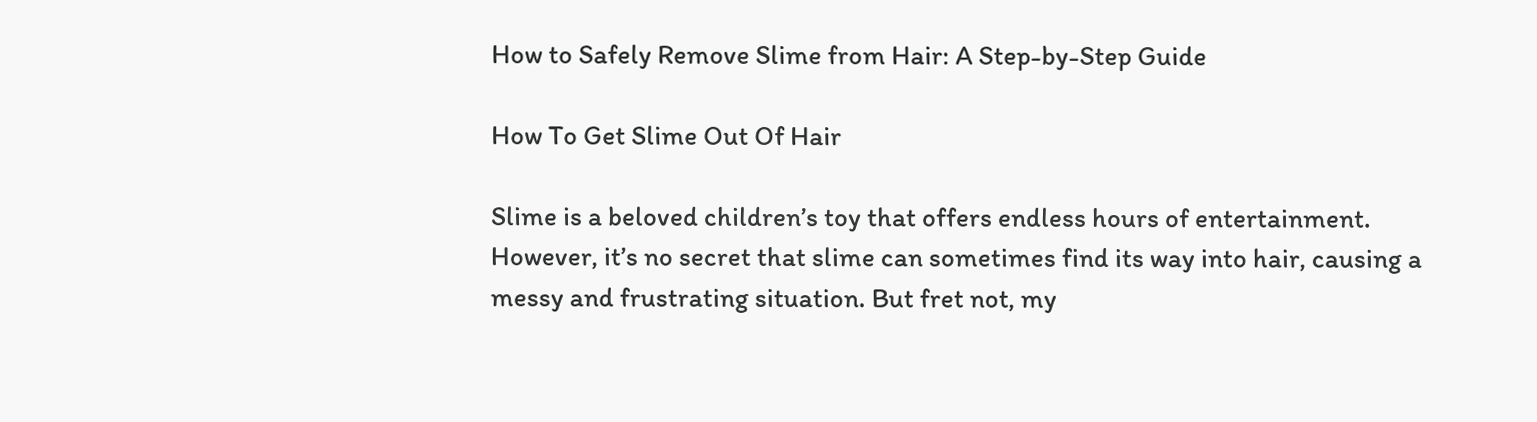How to Safely Remove Slime from Hair: A Step-by-Step Guide

How To Get Slime Out Of Hair

Slime is a beloved children’s toy that offers endless hours of entertainment. However, it’s no secret that slime can sometimes find its way into hair, causing a messy and frustrating situation. But fret not, my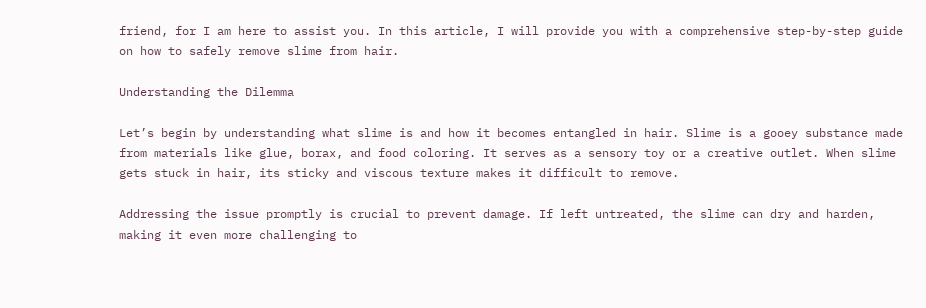friend, for I am here to assist you. In this article, I will provide you with a comprehensive step-by-step guide on how to safely remove slime from hair.

Understanding the Dilemma

Let’s begin by understanding what slime is and how it becomes entangled in hair. Slime is a gooey substance made from materials like glue, borax, and food coloring. It serves as a sensory toy or a creative outlet. When slime gets stuck in hair, its sticky and viscous texture makes it difficult to remove.

Addressing the issue promptly is crucial to prevent damage. If left untreated, the slime can dry and harden, making it even more challenging to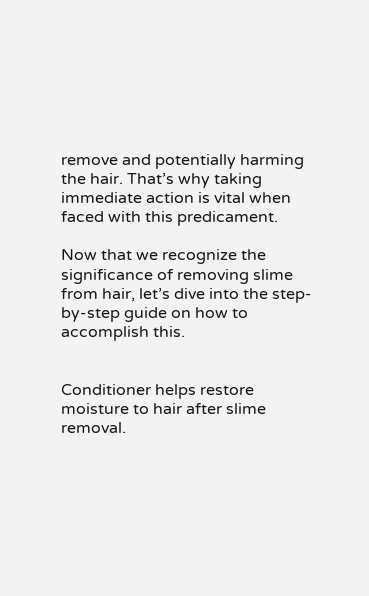remove and potentially harming the hair. That’s why taking immediate action is vital when faced with this predicament.

Now that we recognize the significance of removing slime from hair, let’s dive into the step-by-step guide on how to accomplish this.


Conditioner helps restore moisture to hair after slime removal.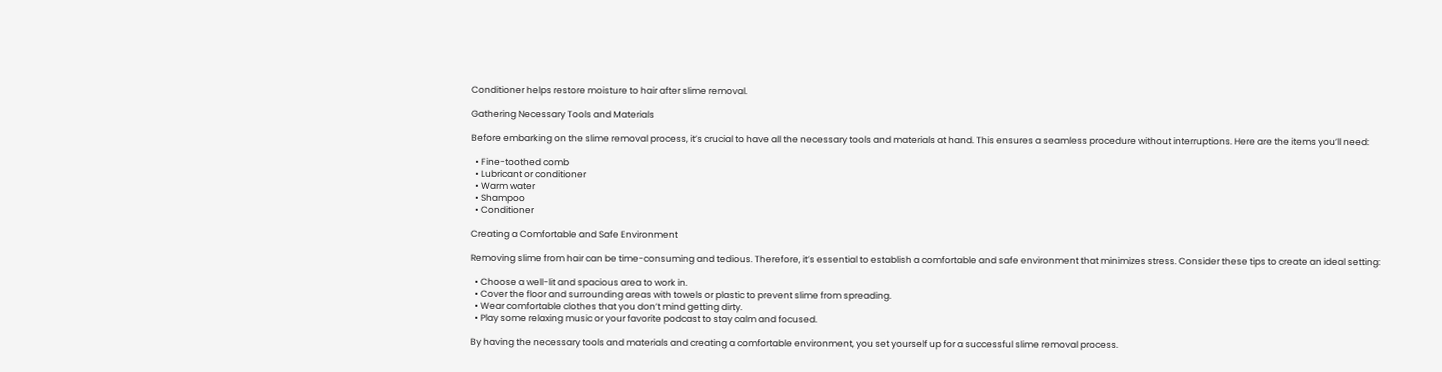Conditioner helps restore moisture to hair after slime removal.

Gathering Necessary Tools and Materials

Before embarking on the slime removal process, it’s crucial to have all the necessary tools and materials at hand. This ensures a seamless procedure without interruptions. Here are the items you’ll need:

  • Fine-toothed comb
  • Lubricant or conditioner
  • Warm water
  • Shampoo
  • Conditioner

Creating a Comfortable and Safe Environment

Removing slime from hair can be time-consuming and tedious. Therefore, it’s essential to establish a comfortable and safe environment that minimizes stress. Consider these tips to create an ideal setting:

  • Choose a well-lit and spacious area to work in.
  • Cover the floor and surrounding areas with towels or plastic to prevent slime from spreading.
  • Wear comfortable clothes that you don’t mind getting dirty.
  • Play some relaxing music or your favorite podcast to stay calm and focused.

By having the necessary tools and materials and creating a comfortable environment, you set yourself up for a successful slime removal process.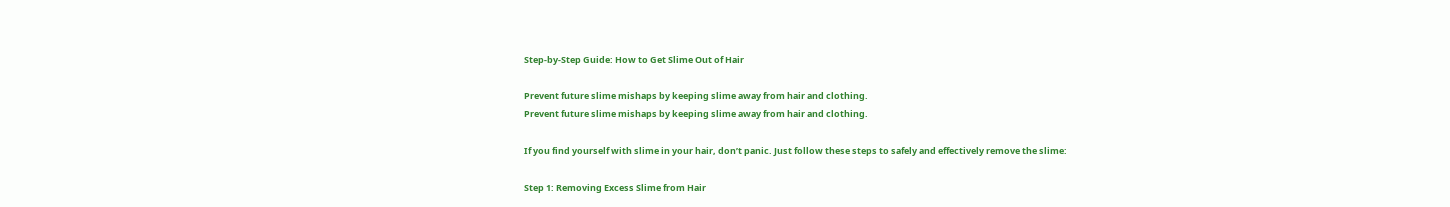Step-by-Step Guide: How to Get Slime Out of Hair

Prevent future slime mishaps by keeping slime away from hair and clothing.
Prevent future slime mishaps by keeping slime away from hair and clothing.

If you find yourself with slime in your hair, don’t panic. Just follow these steps to safely and effectively remove the slime:

Step 1: Removing Excess Slime from Hair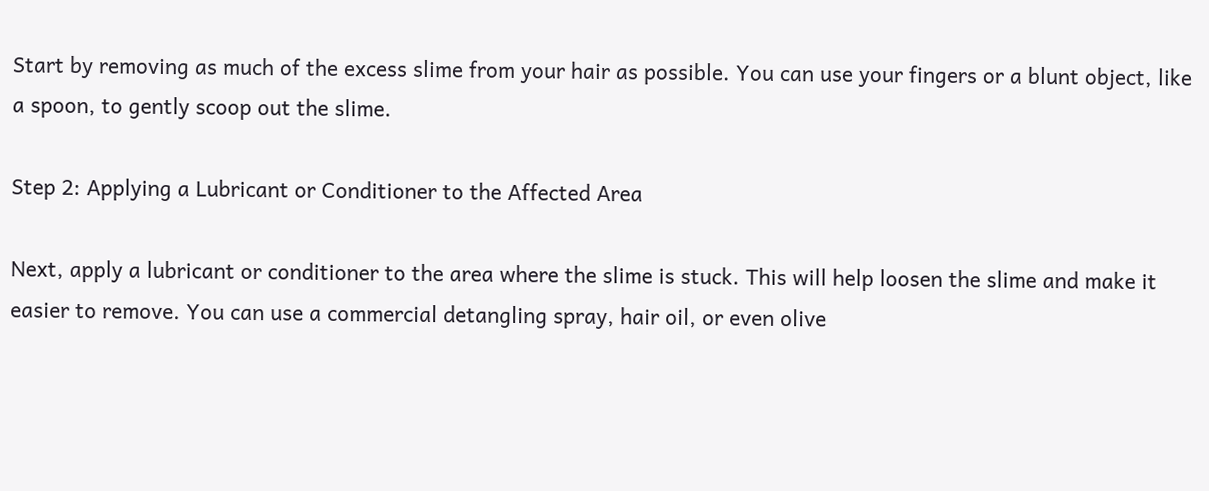Start by removing as much of the excess slime from your hair as possible. You can use your fingers or a blunt object, like a spoon, to gently scoop out the slime.

Step 2: Applying a Lubricant or Conditioner to the Affected Area

Next, apply a lubricant or conditioner to the area where the slime is stuck. This will help loosen the slime and make it easier to remove. You can use a commercial detangling spray, hair oil, or even olive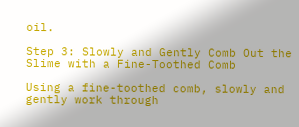oil.

Step 3: Slowly and Gently Comb Out the Slime with a Fine-Toothed Comb

Using a fine-toothed comb, slowly and gently work through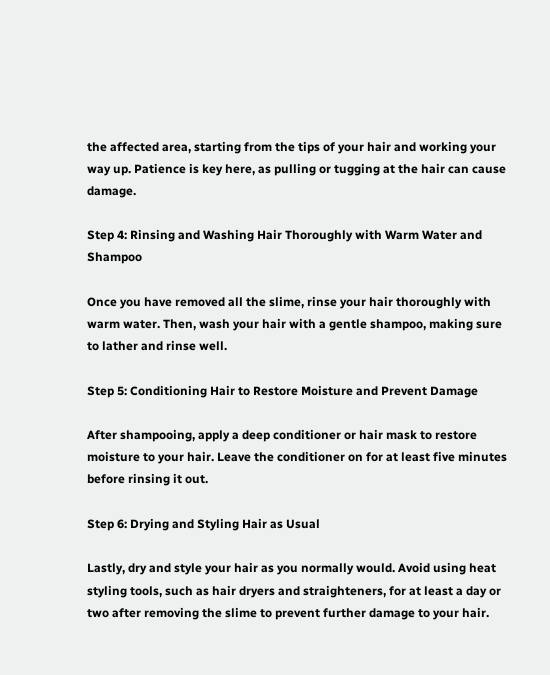the affected area, starting from the tips of your hair and working your way up. Patience is key here, as pulling or tugging at the hair can cause damage.

Step 4: Rinsing and Washing Hair Thoroughly with Warm Water and Shampoo

Once you have removed all the slime, rinse your hair thoroughly with warm water. Then, wash your hair with a gentle shampoo, making sure to lather and rinse well.

Step 5: Conditioning Hair to Restore Moisture and Prevent Damage

After shampooing, apply a deep conditioner or hair mask to restore moisture to your hair. Leave the conditioner on for at least five minutes before rinsing it out.

Step 6: Drying and Styling Hair as Usual

Lastly, dry and style your hair as you normally would. Avoid using heat styling tools, such as hair dryers and straighteners, for at least a day or two after removing the slime to prevent further damage to your hair.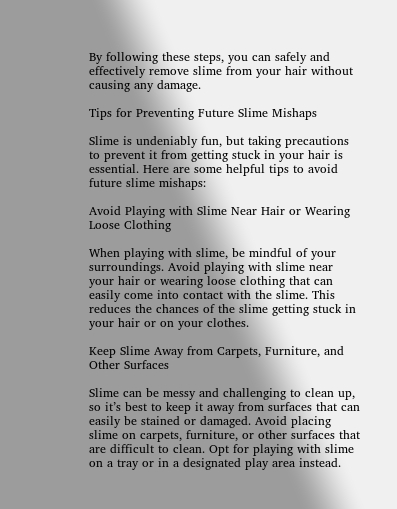By following these steps, you can safely and effectively remove slime from your hair without causing any damage.

Tips for Preventing Future Slime Mishaps

Slime is undeniably fun, but taking precautions to prevent it from getting stuck in your hair is essential. Here are some helpful tips to avoid future slime mishaps:

Avoid Playing with Slime Near Hair or Wearing Loose Clothing

When playing with slime, be mindful of your surroundings. Avoid playing with slime near your hair or wearing loose clothing that can easily come into contact with the slime. This reduces the chances of the slime getting stuck in your hair or on your clothes.

Keep Slime Away from Carpets, Furniture, and Other Surfaces

Slime can be messy and challenging to clean up, so it’s best to keep it away from surfaces that can easily be stained or damaged. Avoid placing slime on carpets, furniture, or other surfaces that are difficult to clean. Opt for playing with slime on a tray or in a designated play area instead.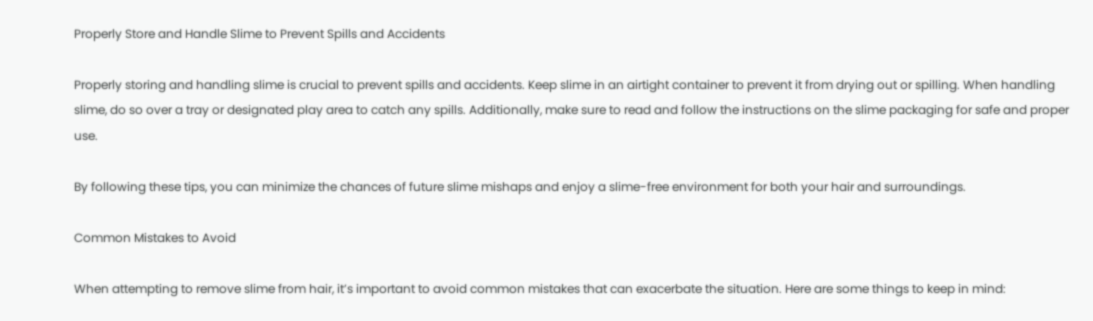Properly Store and Handle Slime to Prevent Spills and Accidents

Properly storing and handling slime is crucial to prevent spills and accidents. Keep slime in an airtight container to prevent it from drying out or spilling. When handling slime, do so over a tray or designated play area to catch any spills. Additionally, make sure to read and follow the instructions on the slime packaging for safe and proper use.

By following these tips, you can minimize the chances of future slime mishaps and enjoy a slime-free environment for both your hair and surroundings.

Common Mistakes to Avoid

When attempting to remove slime from hair, it’s important to avoid common mistakes that can exacerbate the situation. Here are some things to keep in mind: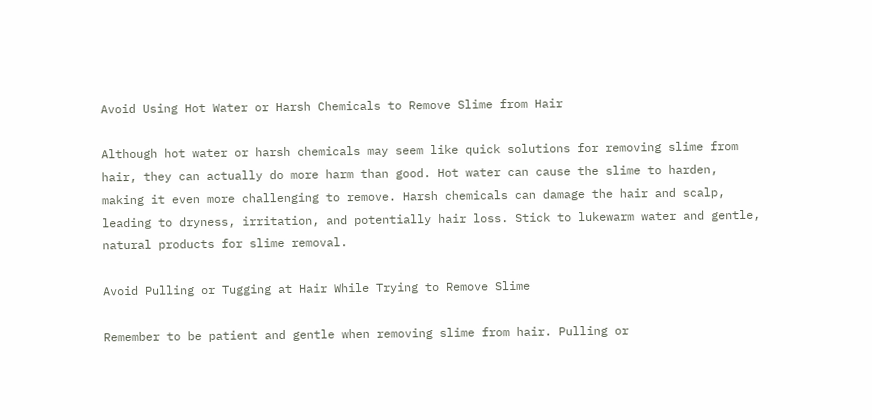Avoid Using Hot Water or Harsh Chemicals to Remove Slime from Hair

Although hot water or harsh chemicals may seem like quick solutions for removing slime from hair, they can actually do more harm than good. Hot water can cause the slime to harden, making it even more challenging to remove. Harsh chemicals can damage the hair and scalp, leading to dryness, irritation, and potentially hair loss. Stick to lukewarm water and gentle, natural products for slime removal.

Avoid Pulling or Tugging at Hair While Trying to Remove Slime

Remember to be patient and gentle when removing slime from hair. Pulling or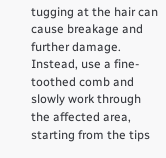tugging at the hair can cause breakage and further damage. Instead, use a fine-toothed comb and slowly work through the affected area, starting from the tips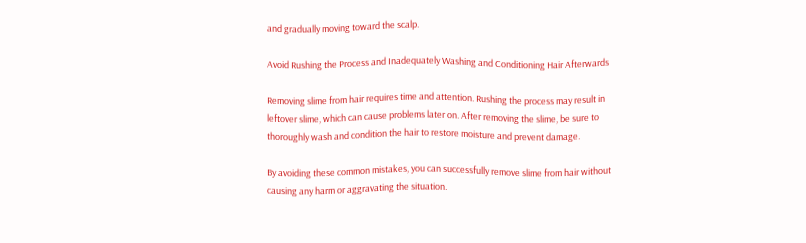and gradually moving toward the scalp.

Avoid Rushing the Process and Inadequately Washing and Conditioning Hair Afterwards

Removing slime from hair requires time and attention. Rushing the process may result in leftover slime, which can cause problems later on. After removing the slime, be sure to thoroughly wash and condition the hair to restore moisture and prevent damage.

By avoiding these common mistakes, you can successfully remove slime from hair without causing any harm or aggravating the situation.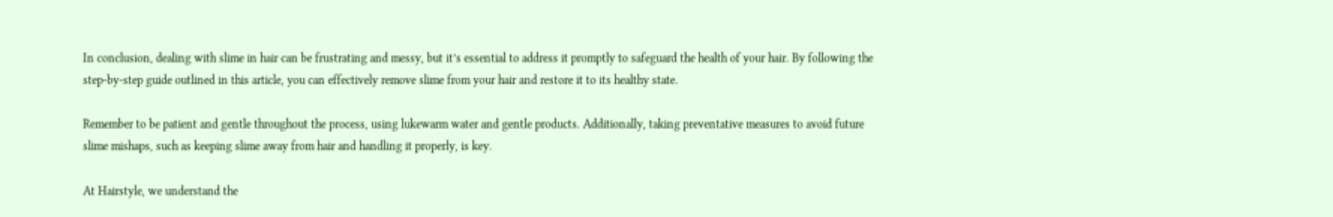In conclusion, dealing with slime in hair can be frustrating and messy, but it’s essential to address it promptly to safeguard the health of your hair. By following the step-by-step guide outlined in this article, you can effectively remove slime from your hair and restore it to its healthy state.

Remember to be patient and gentle throughout the process, using lukewarm water and gentle products. Additionally, taking preventative measures to avoid future slime mishaps, such as keeping slime away from hair and handling it properly, is key.

At Hairstyle, we understand the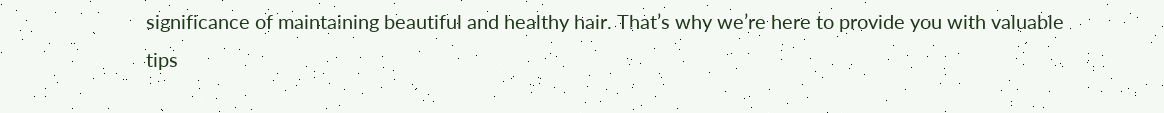significance of maintaining beautiful and healthy hair. That’s why we’re here to provide you with valuable tips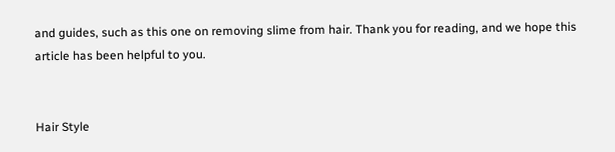and guides, such as this one on removing slime from hair. Thank you for reading, and we hope this article has been helpful to you.


Hair Style